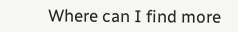Where can I find more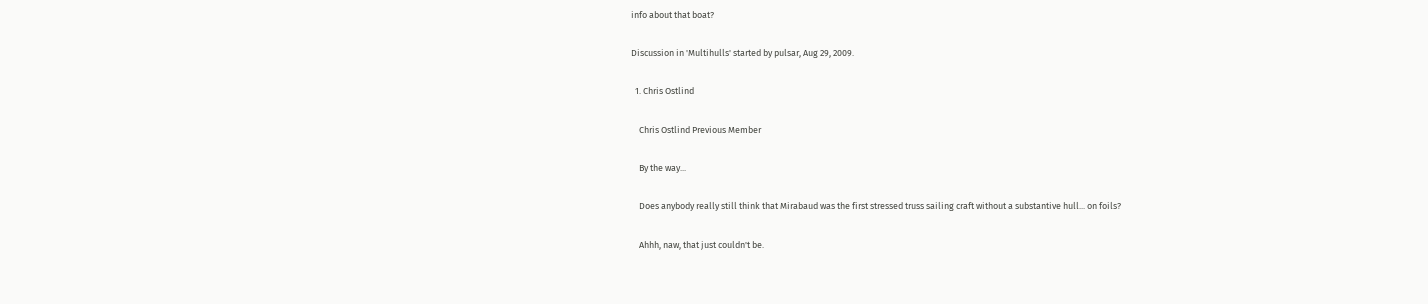info about that boat?

Discussion in 'Multihulls' started by pulsar, Aug 29, 2009.

  1. Chris Ostlind

    Chris Ostlind Previous Member

    By the way...

    Does anybody really still think that Mirabaud was the first stressed truss sailing craft without a substantive hull... on foils?

    Ahhh, naw, that just couldn't be.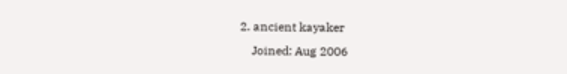2. ancient kayaker
    Joined: Aug 2006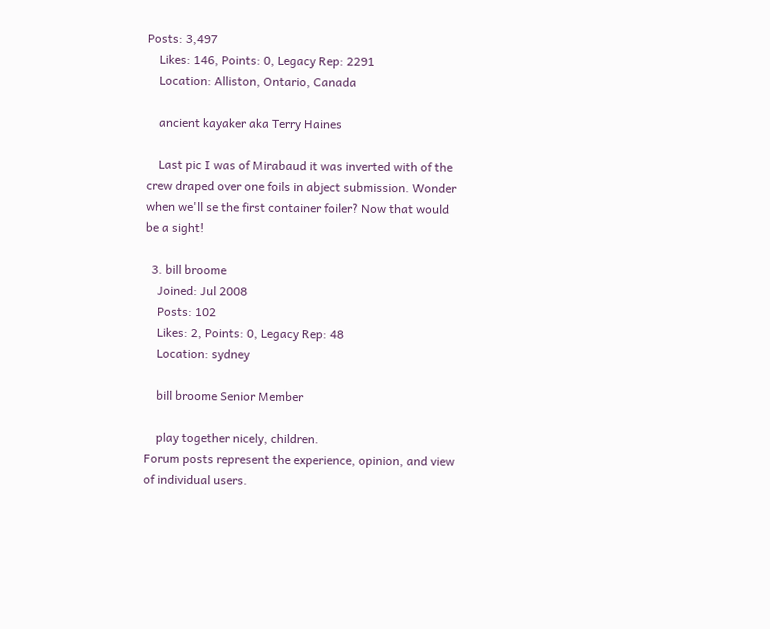Posts: 3,497
    Likes: 146, Points: 0, Legacy Rep: 2291
    Location: Alliston, Ontario, Canada

    ancient kayaker aka Terry Haines

    Last pic I was of Mirabaud it was inverted with of the crew draped over one foils in abject submission. Wonder when we'll se the first container foiler? Now that would be a sight!

  3. bill broome
    Joined: Jul 2008
    Posts: 102
    Likes: 2, Points: 0, Legacy Rep: 48
    Location: sydney

    bill broome Senior Member

    play together nicely, children.
Forum posts represent the experience, opinion, and view of individual users.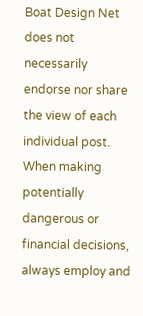Boat Design Net does not necessarily endorse nor share the view of each individual post.
When making potentially dangerous or financial decisions, always employ and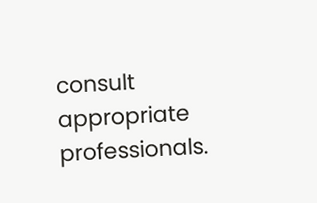consult appropriate professionals.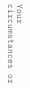Your circumstances or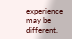experience may be different.